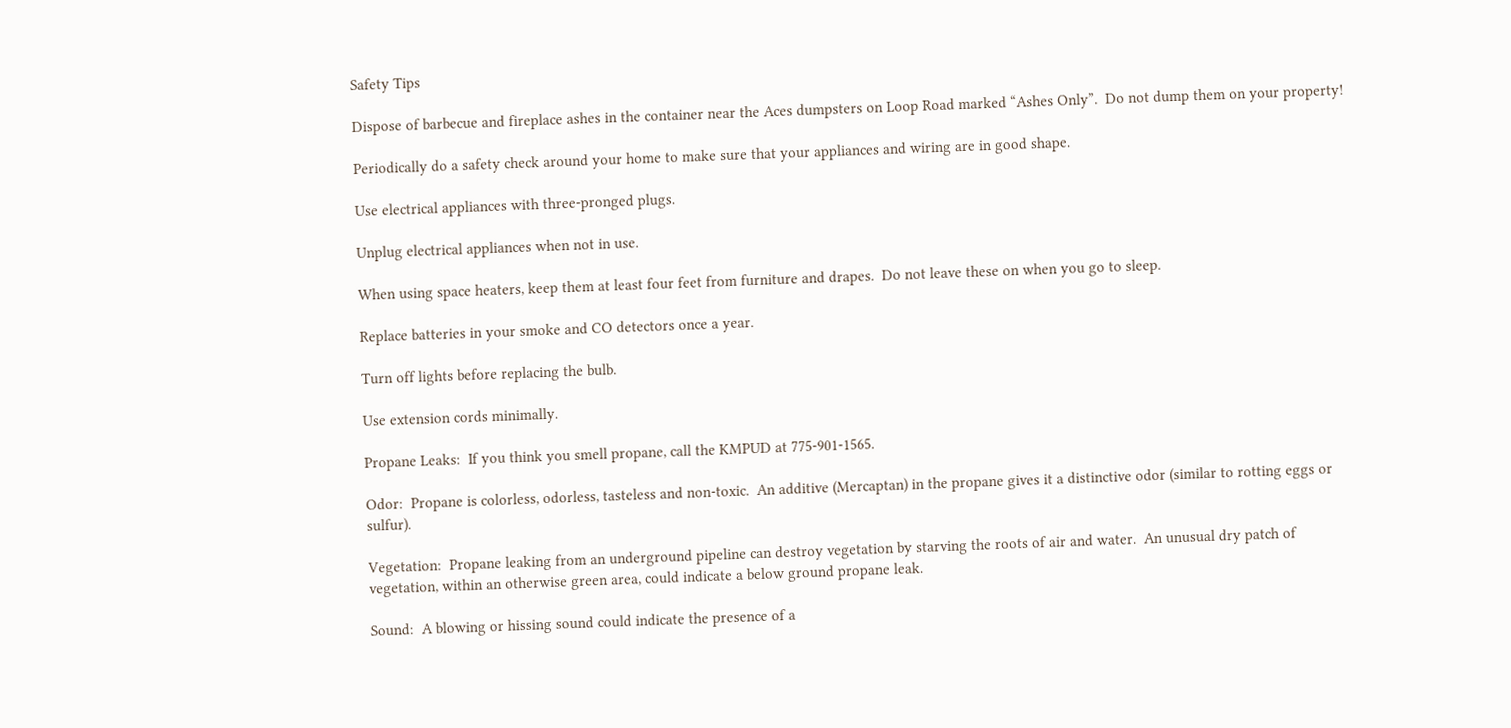Safety Tips

Dispose of barbecue and fireplace ashes in the container near the Aces dumpsters on Loop Road marked “Ashes Only”.  Do not dump them on your property!

Periodically do a safety check around your home to make sure that your appliances and wiring are in good shape.

Use electrical appliances with three-pronged plugs.

Unplug electrical appliances when not in use.

When using space heaters, keep them at least four feet from furniture and drapes.  Do not leave these on when you go to sleep.

Replace batteries in your smoke and CO detectors once a year.

Turn off lights before replacing the bulb.

Use extension cords minimally.

Propane Leaks:  If you think you smell propane, call the KMPUD at 775-901-1565.

Odor:  Propane is colorless, odorless, tasteless and non-toxic.  An additive (Mercaptan) in the propane gives it a distinctive odor (similar to rotting eggs or sulfur).

Vegetation:  Propane leaking from an underground pipeline can destroy vegetation by starving the roots of air and water.  An unusual dry patch of vegetation, within an otherwise green area, could indicate a below ground propane leak.

Sound:  A blowing or hissing sound could indicate the presence of a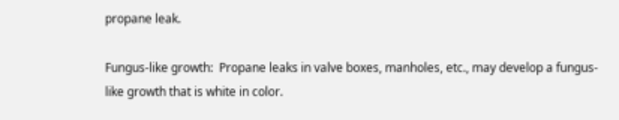propane leak.

Fungus-like growth:  Propane leaks in valve boxes, manholes, etc., may develop a fungus-like growth that is white in color.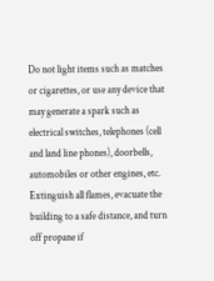Do not light items such as matches or cigarettes, or use any device that may generate a spark such as electrical switches, telephones (cell and land line phones), doorbells, automobiles or other engines, etc.  Extinguish all flames, evacuate the building to a safe distance, and turn off propane if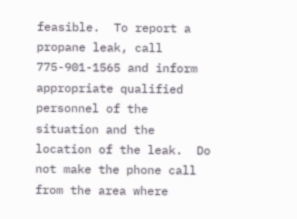feasible.  To report a propane leak, call 775-901-1565 and inform appropriate qualified personnel of the situation and the location of the leak.  Do not make the phone call from the area where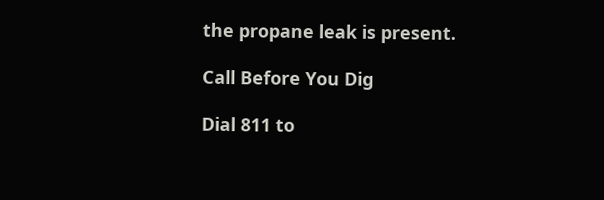the propane leak is present.

Call Before You Dig

Dial 811 to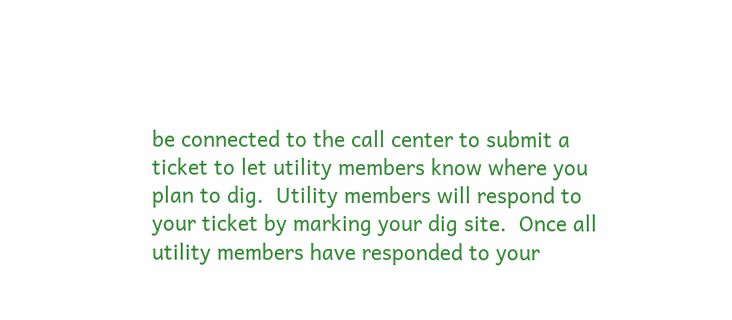be connected to the call center to submit a ticket to let utility members know where you plan to dig.  Utility members will respond to your ticket by marking your dig site.  Once all utility members have responded to your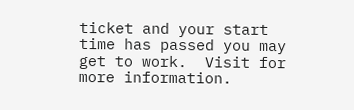ticket and your start time has passed you may get to work.  Visit for more information.